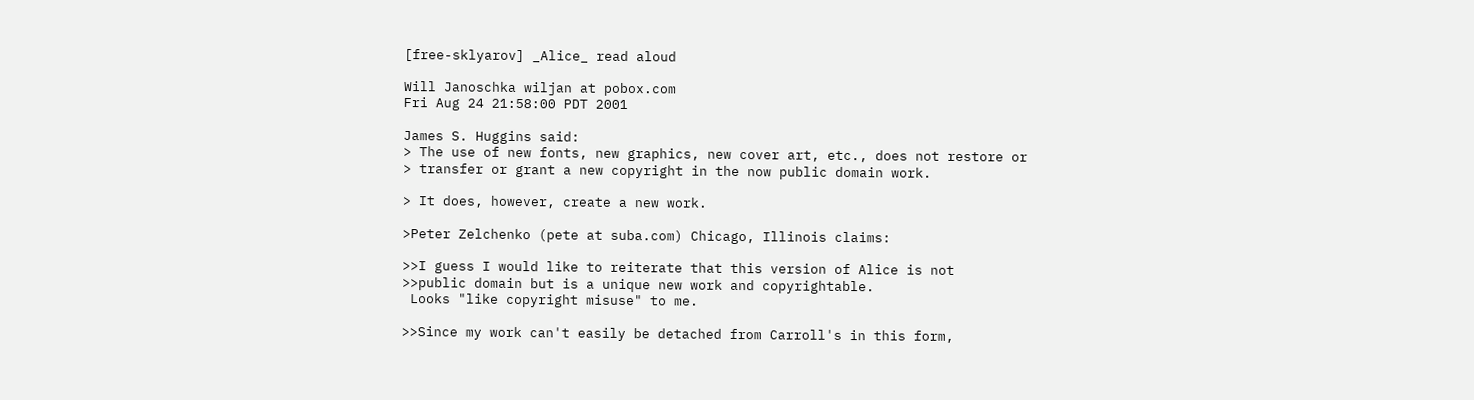[free-sklyarov] _Alice_ read aloud

Will Janoschka wiljan at pobox.com
Fri Aug 24 21:58:00 PDT 2001

James S. Huggins said:
> The use of new fonts, new graphics, new cover art, etc., does not restore or
> transfer or grant a new copyright in the now public domain work.

> It does, however, create a new work.

>Peter Zelchenko (pete at suba.com) Chicago, Illinois claims:

>>I guess I would like to reiterate that this version of Alice is not
>>public domain but is a unique new work and copyrightable.
 Looks "like copyright misuse" to me.

>>Since my work can't easily be detached from Carroll's in this form,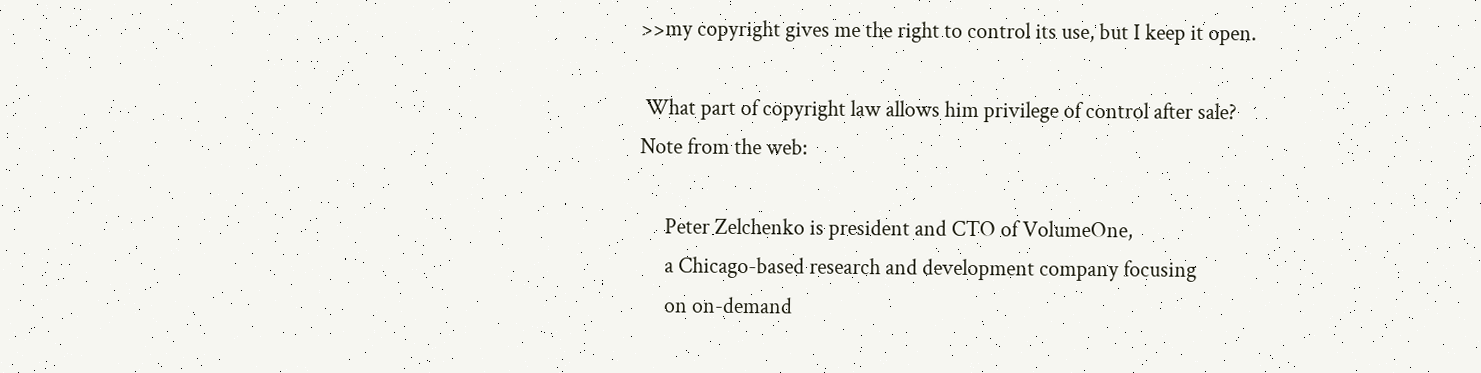>>my copyright gives me the right to control its use, but I keep it open.

 What part of copyright law allows him privilege of control after sale?
Note from the web:

     Peter Zelchenko is president and CTO of VolumeOne,
     a Chicago-based research and development company focusing
     on on-demand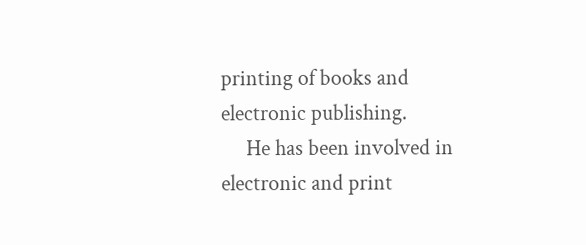printing of books and electronic publishing.
     He has been involved in electronic and print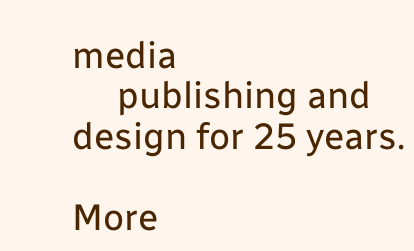media
     publishing and design for 25 years.

More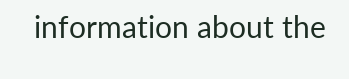information about the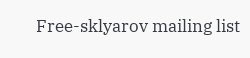Free-sklyarov mailing list